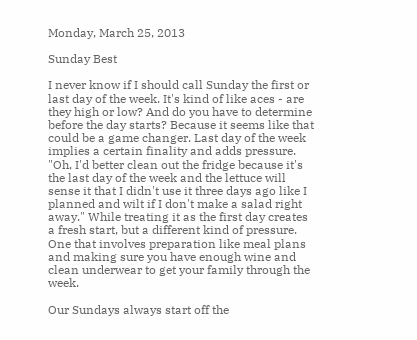Monday, March 25, 2013

Sunday Best

I never know if I should call Sunday the first or last day of the week. It's kind of like aces - are they high or low? And do you have to determine before the day starts? Because it seems like that could be a game changer. Last day of the week implies a certain finality and adds pressure. "Oh, I'd better clean out the fridge because it's the last day of the week and the lettuce will sense it that I didn't use it three days ago like I planned and wilt if I don't make a salad right away." While treating it as the first day creates a fresh start, but a different kind of pressure. One that involves preparation like meal plans and making sure you have enough wine and clean underwear to get your family through the week.

Our Sundays always start off the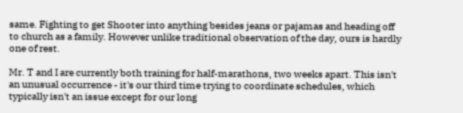same. Fighting to get Shooter into anything besides jeans or pajamas and heading off to church as a family. However unlike traditional observation of the day, ours is hardly one of rest.

Mr. T and I are currently both training for half-marathons, two weeks apart. This isn't an unusual occurrence - it's our third time trying to coordinate schedules, which typically isn't an issue except for our long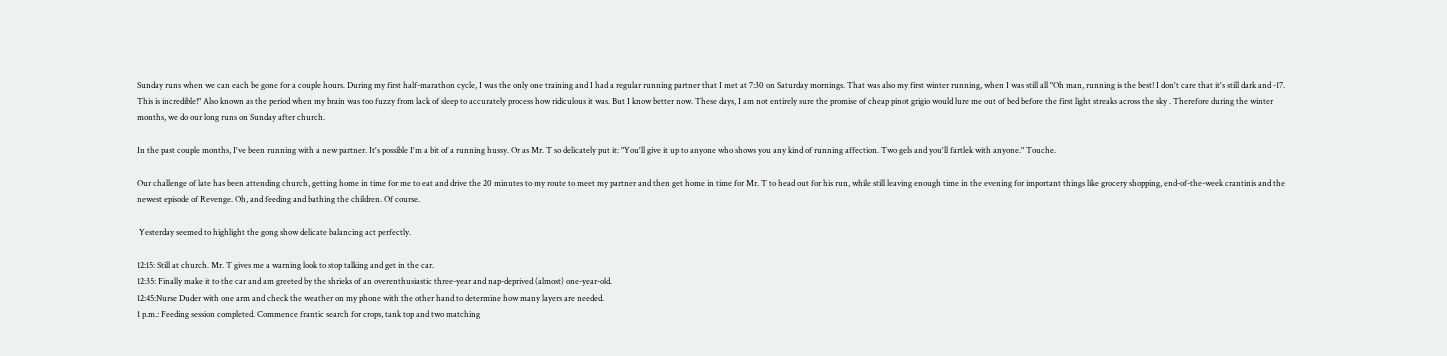Sunday runs when we can each be gone for a couple hours. During my first half-marathon cycle, I was the only one training and I had a regular running partner that I met at 7:30 on Saturday mornings. That was also my first winter running, when I was still all "Oh man, running is the best! I don't care that it's still dark and -17. This is incredible!" Also known as the period when my brain was too fuzzy from lack of sleep to accurately process how ridiculous it was. But I know better now. These days, I am not entirely sure the promise of cheap pinot grigio would lure me out of bed before the first light streaks across the sky . Therefore during the winter months, we do our long runs on Sunday after church.

In the past couple months, I've been running with a new partner. It's possible I'm a bit of a running hussy. Or as Mr. T so delicately put it: "You'll give it up to anyone who shows you any kind of running affection. Two gels and you'll fartlek with anyone." Touche.

Our challenge of late has been attending church, getting home in time for me to eat and drive the 20 minutes to my route to meet my partner and then get home in time for Mr. T to head out for his run, while still leaving enough time in the evening for important things like grocery shopping, end-of-the-week crantinis and the newest episode of Revenge. Oh, and feeding and bathing the children. Of course.

 Yesterday seemed to highlight the gong show delicate balancing act perfectly.

12:15: Still at church. Mr. T gives me a warning look to stop talking and get in the car.
12:35: Finally make it to the car and am greeted by the shrieks of an overenthusiastic three-year and nap-deprived (almost) one-year-old.
12:45:Nurse Duder with one arm and check the weather on my phone with the other hand to determine how many layers are needed.
1 p.m.: Feeding session completed. Commence frantic search for crops, tank top and two matching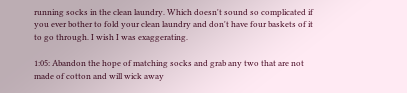running socks in the clean laundry. Which doesn't sound so complicated if you ever bother to fold your clean laundry and don't have four baskets of it to go through. I wish I was exaggerating.

1:05: Abandon the hope of matching socks and grab any two that are not made of cotton and will wick away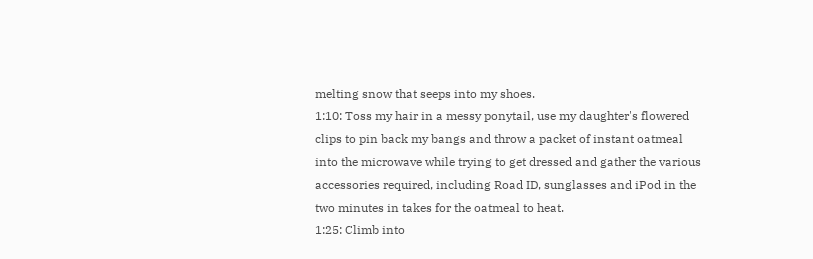melting snow that seeps into my shoes.
1:10: Toss my hair in a messy ponytail, use my daughter's flowered clips to pin back my bangs and throw a packet of instant oatmeal into the microwave while trying to get dressed and gather the various accessories required, including Road ID, sunglasses and iPod in the two minutes in takes for the oatmeal to heat.
1:25: Climb into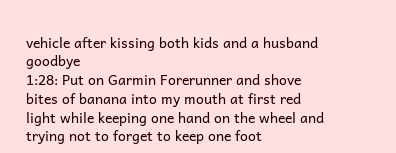vehicle after kissing both kids and a husband goodbye
1:28: Put on Garmin Forerunner and shove bites of banana into my mouth at first red light while keeping one hand on the wheel and trying not to forget to keep one foot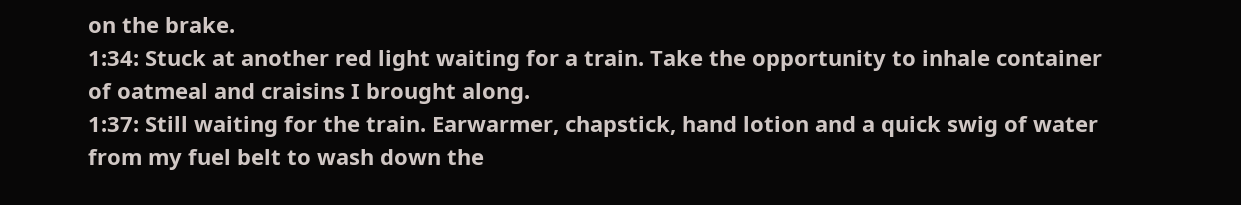on the brake.
1:34: Stuck at another red light waiting for a train. Take the opportunity to inhale container of oatmeal and craisins I brought along.
1:37: Still waiting for the train. Earwarmer, chapstick, hand lotion and a quick swig of water from my fuel belt to wash down the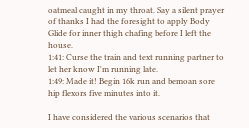oatmeal caught in my throat. Say a silent prayer of thanks I had the foresight to apply Body Glide for inner thigh chafing before I left the house.
1:41: Curse the train and text running partner to let her know I'm running late.
1:49: Made it! Begin 16k run and bemoan sore hip flexors five minutes into it.

I have considered the various scenarios that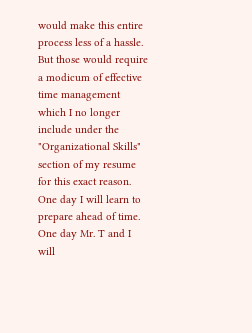would make this entire process less of a hassle. But those would require a modicum of effective time management which I no longer include under the "Organizational Skills" section of my resume for this exact reason. One day I will learn to prepare ahead of time. One day Mr. T and I will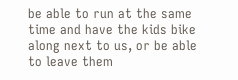be able to run at the same time and have the kids bike along next to us, or be able to leave them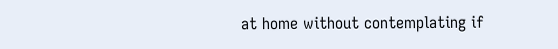at home without contemplating if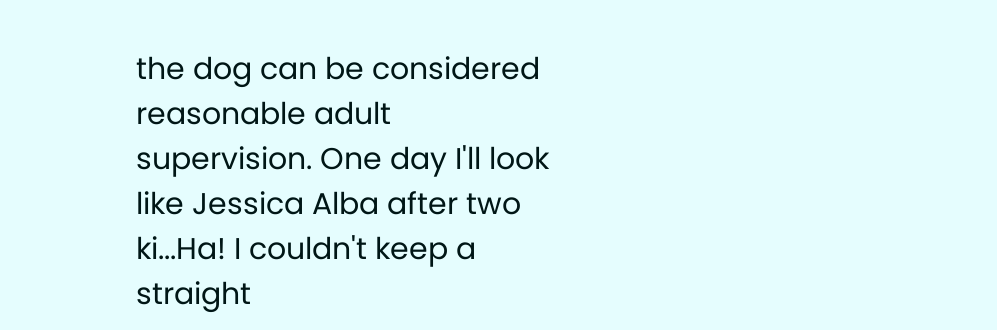the dog can be considered reasonable adult supervision. One day I'll look like Jessica Alba after two ki...Ha! I couldn't keep a straight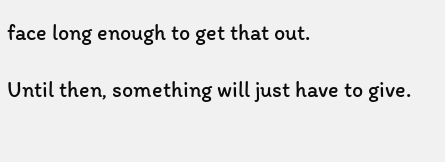face long enough to get that out.

Until then, something will just have to give.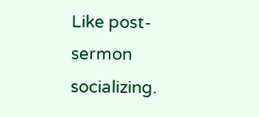Like post-sermon socializing.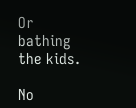Or bathing the kids.

No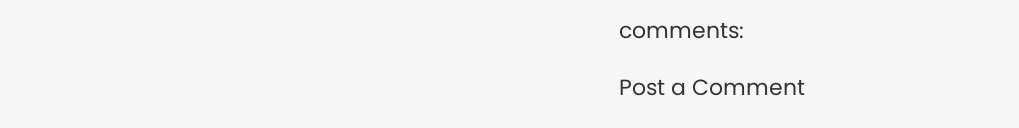comments:

Post a Comment